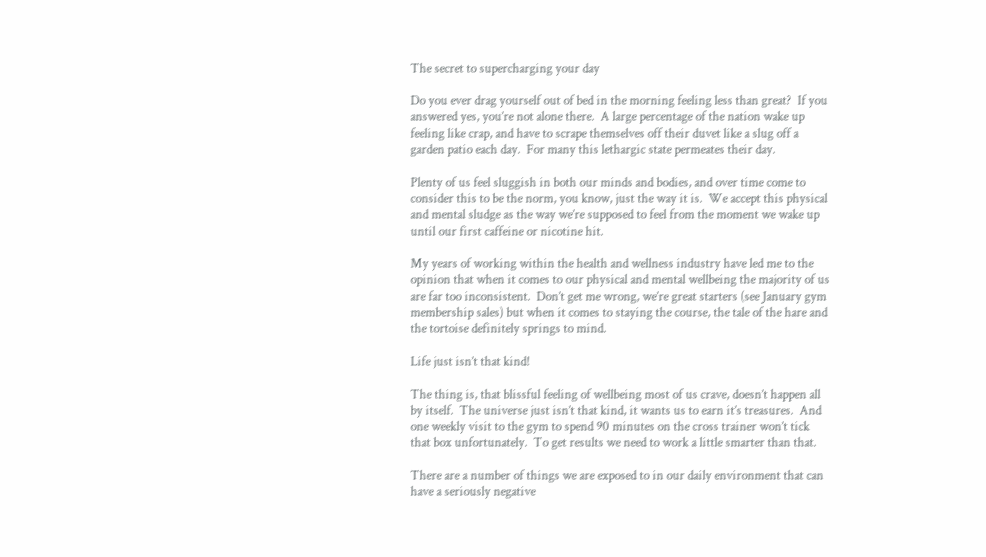The secret to supercharging your day

Do you ever drag yourself out of bed in the morning feeling less than great?  If you answered yes, you’re not alone there.  A large percentage of the nation wake up feeling like crap, and have to scrape themselves off their duvet like a slug off a garden patio each day.  For many this lethargic state permeates their day.

Plenty of us feel sluggish in both our minds and bodies, and over time come to consider this to be the norm, you know, just the way it is.  We accept this physical and mental sludge as the way we’re supposed to feel from the moment we wake up until our first caffeine or nicotine hit.

My years of working within the health and wellness industry have led me to the opinion that when it comes to our physical and mental wellbeing the majority of us are far too inconsistent.  Don’t get me wrong, we’re great starters (see January gym membership sales) but when it comes to staying the course, the tale of the hare and the tortoise definitely springs to mind.

Life just isn’t that kind!

The thing is, that blissful feeling of wellbeing most of us crave, doesn’t happen all by itself.  The universe just isn’t that kind, it wants us to earn it’s treasures.  And one weekly visit to the gym to spend 90 minutes on the cross trainer won’t tick that box unfortunately.  To get results we need to work a little smarter than that.

There are a number of things we are exposed to in our daily environment that can have a seriously negative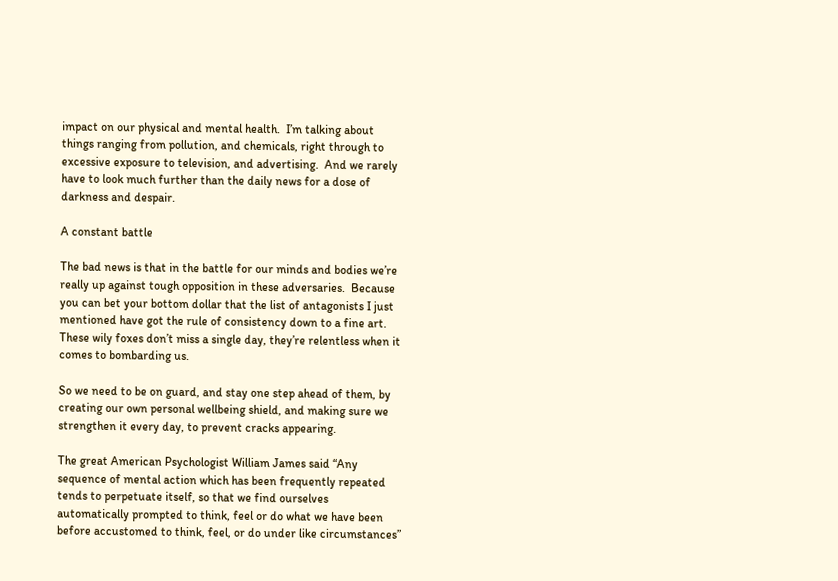impact on our physical and mental health.  I’m talking about things ranging from pollution, and chemicals, right through to excessive exposure to television, and advertising.  And we rarely have to look much further than the daily news for a dose of darkness and despair.

A constant battle

The bad news is that in the battle for our minds and bodies we’re really up against tough opposition in these adversaries.  Because you can bet your bottom dollar that the list of antagonists I just mentioned have got the rule of consistency down to a fine art.  These wily foxes don’t miss a single day, they’re relentless when it comes to bombarding us.

So we need to be on guard, and stay one step ahead of them, by creating our own personal wellbeing shield, and making sure we strengthen it every day, to prevent cracks appearing.

The great American Psychologist William James said “Any sequence of mental action which has been frequently repeated tends to perpetuate itself, so that we find ourselves automatically prompted to think, feel or do what we have been before accustomed to think, feel, or do under like circumstances”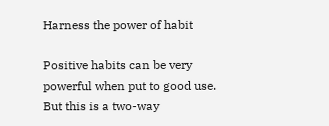Harness the power of habit

Positive habits can be very powerful when put to good use.  But this is a two-way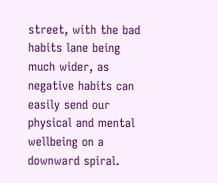street, with the bad habits lane being much wider, as negative habits can easily send our physical and mental wellbeing on a downward spiral.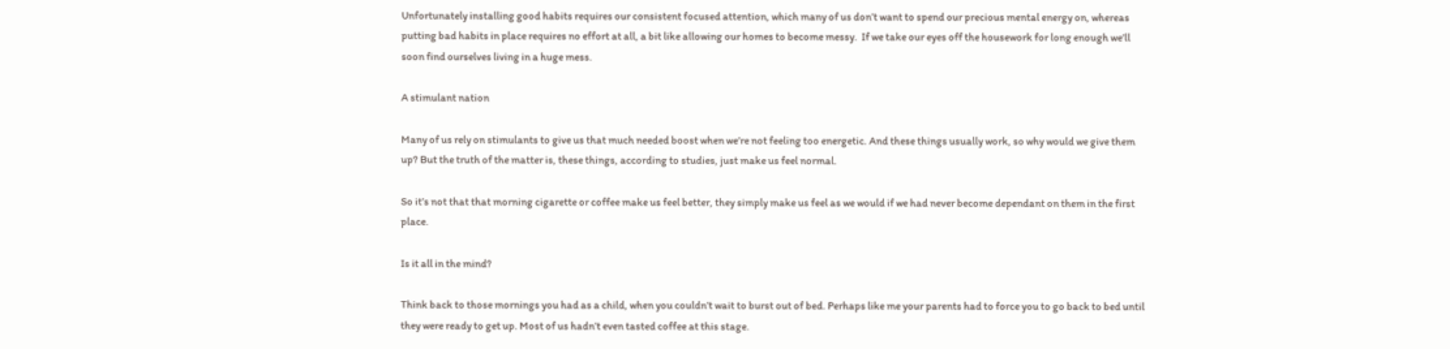Unfortunately installing good habits requires our consistent focused attention, which many of us don’t want to spend our precious mental energy on, whereas putting bad habits in place requires no effort at all, a bit like allowing our homes to become messy.  If we take our eyes off the housework for long enough we’ll soon find ourselves living in a huge mess.

A stimulant nation

Many of us rely on stimulants to give us that much needed boost when we’re not feeling too energetic. And these things usually work, so why would we give them up? But the truth of the matter is, these things, according to studies, just make us feel normal.

So it’s not that that morning cigarette or coffee make us feel better, they simply make us feel as we would if we had never become dependant on them in the first place.

Is it all in the mind?

Think back to those mornings you had as a child, when you couldn’t wait to burst out of bed. Perhaps like me your parents had to force you to go back to bed until they were ready to get up. Most of us hadn’t even tasted coffee at this stage.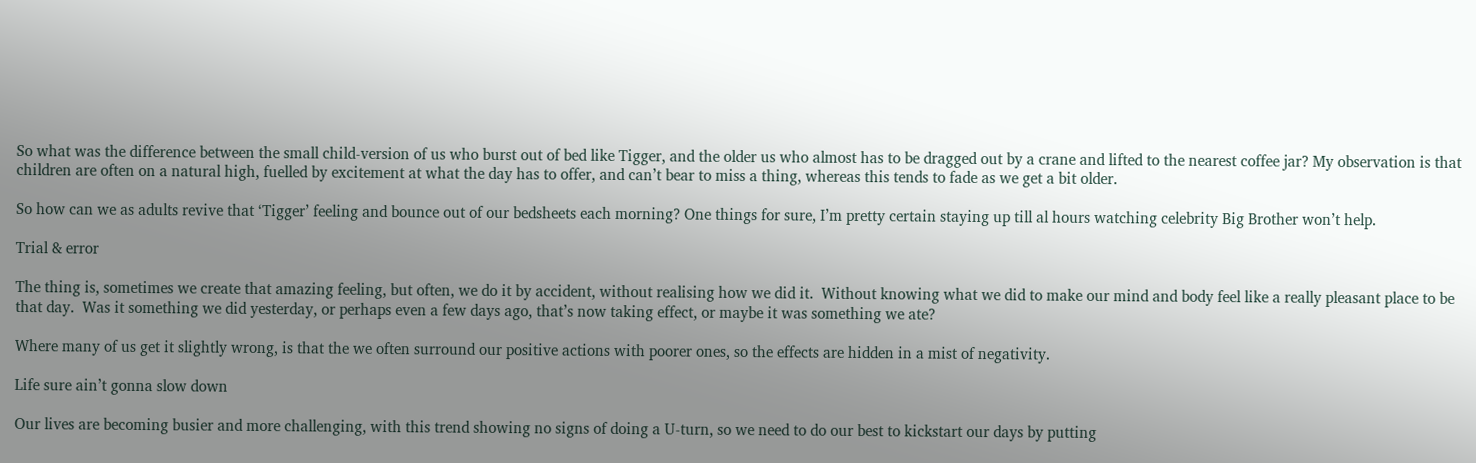So what was the difference between the small child-version of us who burst out of bed like Tigger, and the older us who almost has to be dragged out by a crane and lifted to the nearest coffee jar? My observation is that children are often on a natural high, fuelled by excitement at what the day has to offer, and can’t bear to miss a thing, whereas this tends to fade as we get a bit older.

So how can we as adults revive that ‘Tigger’ feeling and bounce out of our bedsheets each morning? One things for sure, I’m pretty certain staying up till al hours watching celebrity Big Brother won’t help.

Trial & error

The thing is, sometimes we create that amazing feeling, but often, we do it by accident, without realising how we did it.  Without knowing what we did to make our mind and body feel like a really pleasant place to be that day.  Was it something we did yesterday, or perhaps even a few days ago, that’s now taking effect, or maybe it was something we ate?

Where many of us get it slightly wrong, is that the we often surround our positive actions with poorer ones, so the effects are hidden in a mist of negativity.

Life sure ain’t gonna slow down

Our lives are becoming busier and more challenging, with this trend showing no signs of doing a U-turn, so we need to do our best to kickstart our days by putting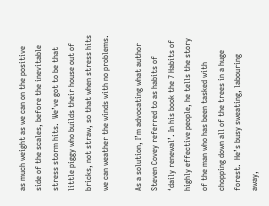as much weight as we can on the positive side of the scales, before the inevitable stress storm hits.  We’ve got to be that little piggy who builds their house out of bricks, not straw, so that when stress hits we can weather the winds with no problems.

As a solution, I’m advocating what author Steven Covey referred to as habits of ‘daily renewal’. In his book the 7 Habits of highly effective people, he tells the story of the man who has been tasked with chopping down all of the trees in a huge forest.  He’s busy sweating, labouring away,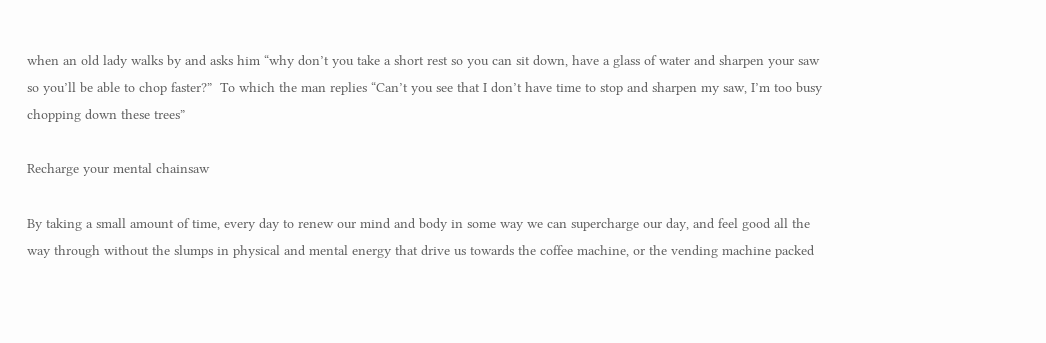when an old lady walks by and asks him “why don’t you take a short rest so you can sit down, have a glass of water and sharpen your saw so you’ll be able to chop faster?”  To which the man replies “Can’t you see that I don’t have time to stop and sharpen my saw, I’m too busy chopping down these trees”

Recharge your mental chainsaw

By taking a small amount of time, every day to renew our mind and body in some way we can supercharge our day, and feel good all the way through without the slumps in physical and mental energy that drive us towards the coffee machine, or the vending machine packed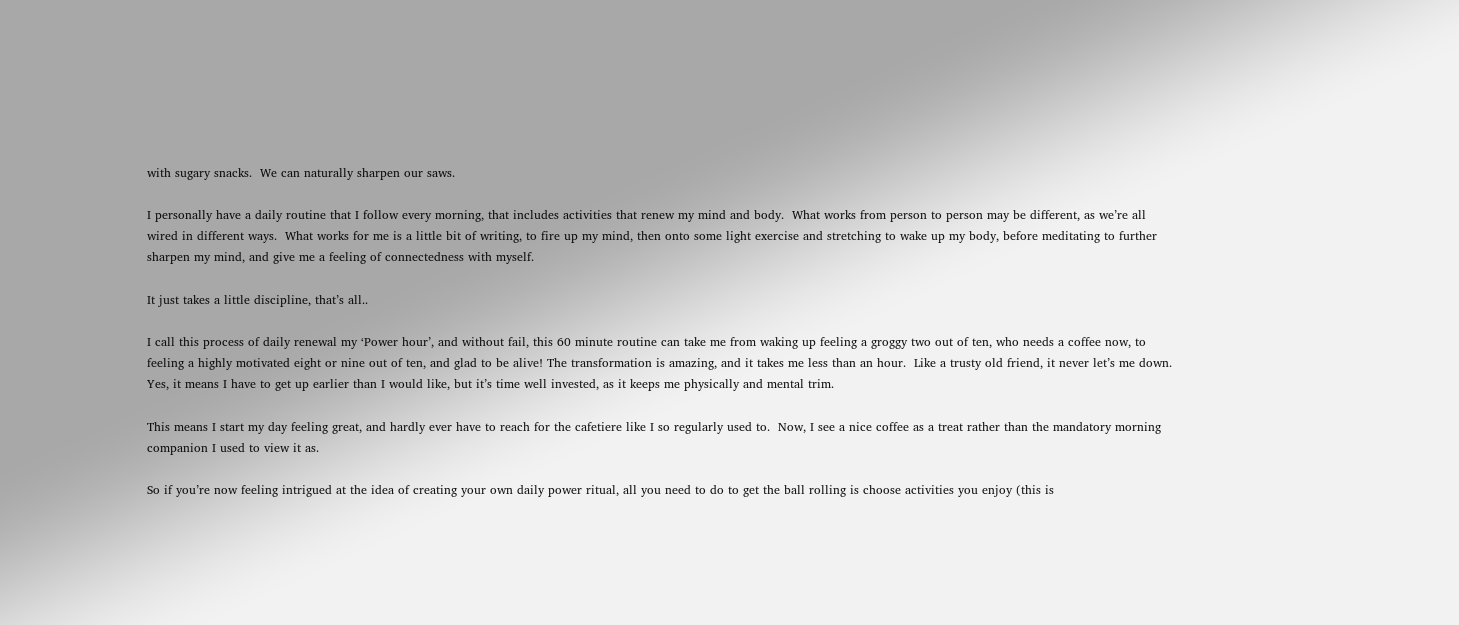with sugary snacks.  We can naturally sharpen our saws.

I personally have a daily routine that I follow every morning, that includes activities that renew my mind and body.  What works from person to person may be different, as we’re all wired in different ways.  What works for me is a little bit of writing, to fire up my mind, then onto some light exercise and stretching to wake up my body, before meditating to further sharpen my mind, and give me a feeling of connectedness with myself.

It just takes a little discipline, that’s all..

I call this process of daily renewal my ‘Power hour’, and without fail, this 60 minute routine can take me from waking up feeling a groggy two out of ten, who needs a coffee now, to feeling a highly motivated eight or nine out of ten, and glad to be alive! The transformation is amazing, and it takes me less than an hour.  Like a trusty old friend, it never let’s me down.  Yes, it means I have to get up earlier than I would like, but it’s time well invested, as it keeps me physically and mental trim.

This means I start my day feeling great, and hardly ever have to reach for the cafetiere like I so regularly used to.  Now, I see a nice coffee as a treat rather than the mandatory morning companion I used to view it as.

So if you’re now feeling intrigued at the idea of creating your own daily power ritual, all you need to do to get the ball rolling is choose activities you enjoy (this is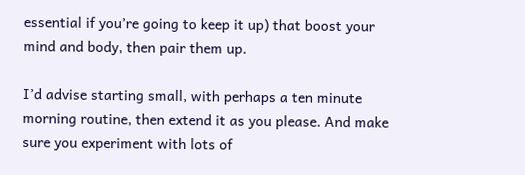essential if you’re going to keep it up) that boost your mind and body, then pair them up.

I’d advise starting small, with perhaps a ten minute morning routine, then extend it as you please. And make sure you experiment with lots of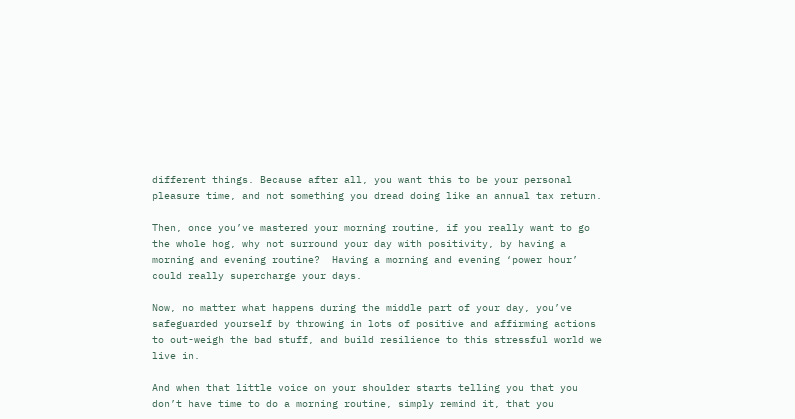different things. Because after all, you want this to be your personal pleasure time, and not something you dread doing like an annual tax return.

Then, once you’ve mastered your morning routine, if you really want to go the whole hog, why not surround your day with positivity, by having a morning and evening routine?  Having a morning and evening ‘power hour’ could really supercharge your days.

Now, no matter what happens during the middle part of your day, you’ve safeguarded yourself by throwing in lots of positive and affirming actions to out-weigh the bad stuff, and build resilience to this stressful world we live in.

And when that little voice on your shoulder starts telling you that you don’t have time to do a morning routine, simply remind it, that you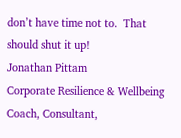don’t have time not to.  That should shut it up!
Jonathan Pittam
Corporate Resilience & Wellbeing Coach, Consultant,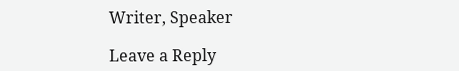Writer, Speaker

Leave a Reply